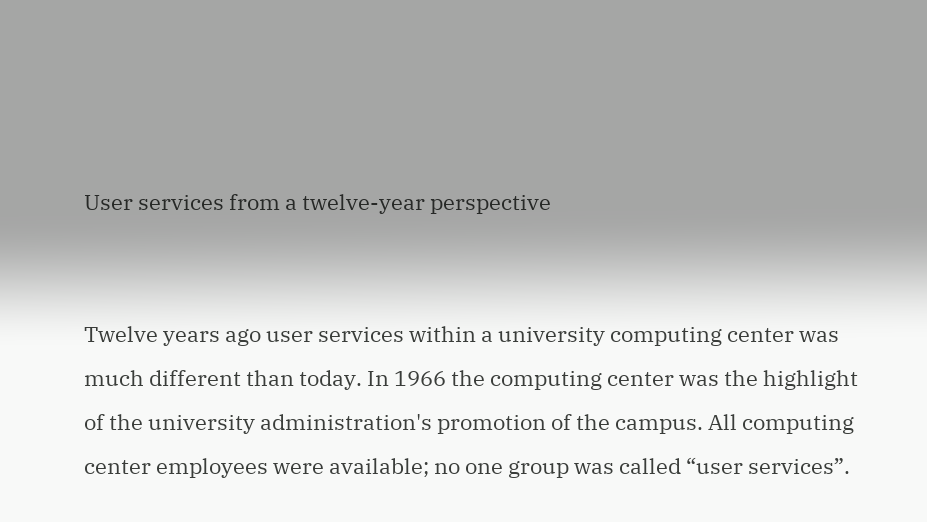User services from a twelve-year perspective


Twelve years ago user services within a university computing center was much different than today. In 1966 the computing center was the highlight of the university administration's promotion of the campus. All computing center employees were available; no one group was called “user services”.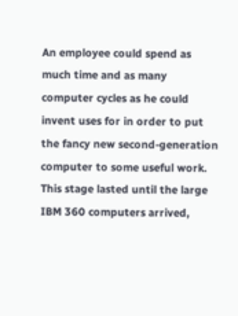An employee could spend as much time and as many computer cycles as he could invent uses for in order to put the fancy new second-generation computer to some useful work. This stage lasted until the large IBM 360 computers arrived,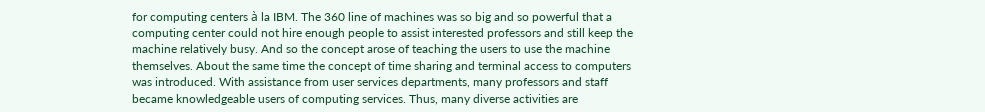for computing centers à la IBM. The 360 line of machines was so big and so powerful that a computing center could not hire enough people to assist interested professors and still keep the machine relatively busy. And so the concept arose of teaching the users to use the machine themselves. About the same time the concept of time sharing and terminal access to computers was introduced. With assistance from user services departments, many professors and staff became knowledgeable users of computing services. Thus, many diverse activities are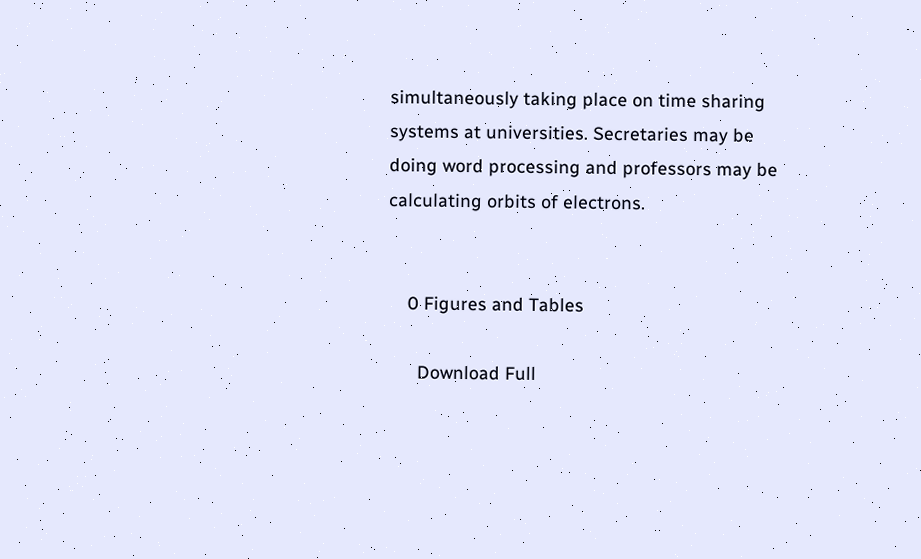simultaneously taking place on time sharing systems at universities. Secretaries may be doing word processing and professors may be calculating orbits of electrons.


    0 Figures and Tables

      Download Full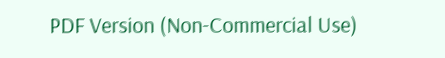PDF Version (Non-Commercial Use)